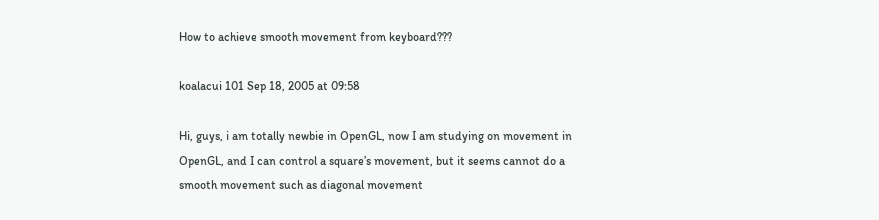How to achieve smooth movement from keyboard???

koalacui 101 Sep 18, 2005 at 09:58

Hi, guys, i am totally newbie in OpenGL, now I am studying on movement in OpenGL, and I can control a square’s movement, but it seems cannot do a smooth movement such as diagonal movement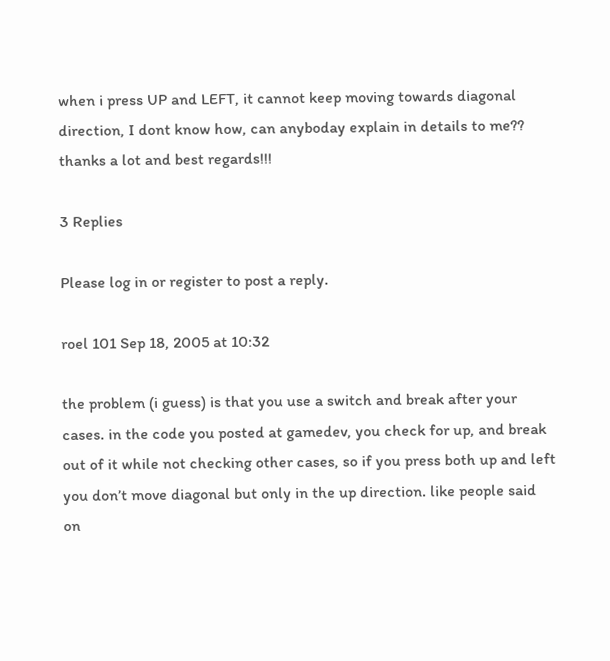when i press UP and LEFT, it cannot keep moving towards diagonal direction, I dont know how, can anyboday explain in details to me?? thanks a lot and best regards!!!

3 Replies

Please log in or register to post a reply.

roel 101 Sep 18, 2005 at 10:32

the problem (i guess) is that you use a switch and break after your cases. in the code you posted at gamedev, you check for up, and break out of it while not checking other cases, so if you press both up and left you don’t move diagonal but only in the up direction. like people said on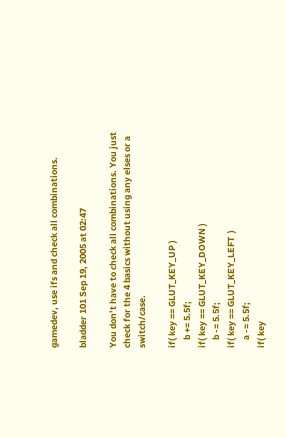gamedev, use ifs and check all combinations.

bladder 101 Sep 19, 2005 at 02:47

You don’t have to check all combinations. You just check for the 4 basics without using any elses or a switch/case.

if( key == GLUT_KEY_UP )
    b += 5.5f;
if( key == GLUT_KEY_DOWN )
    b -= 5.5f;
if( key == GLUT_KEY_LEFT  )
    a -= 5.5f;
if( key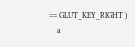== GLUT_KEY_RIGHT )
    a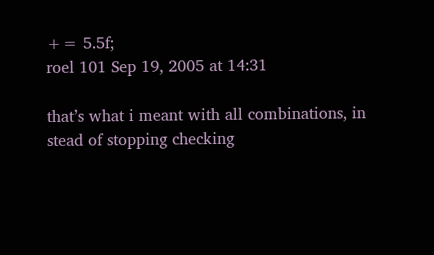+= 5.5f;
roel 101 Sep 19, 2005 at 14:31

that’s what i meant with all combinations, in stead of stopping checking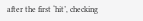after the first ‘hit’, checking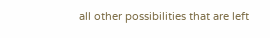all other possibilities that are left